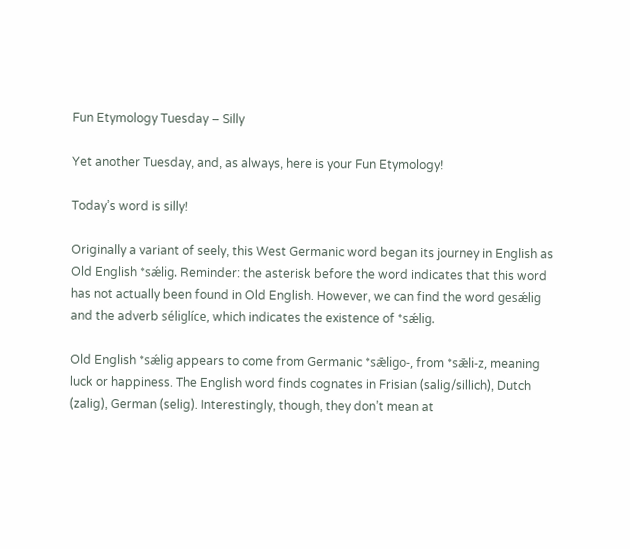Fun Etymology Tuesday – Silly

Yet another Tuesday, and, as always, here is your Fun Etymology!

Today’s word is silly!

Originally a variant of seely, this West Germanic word began its journey in English as Old English *sǽlig. Reminder: the asterisk before the word indicates that this word has not actually been found in Old English. However, we can find the word gesǽlig and the adverb séliglíce, which indicates the existence of *sǽlig.

Old English *sǽlig appears to come from Germanic *sǣligo-, from *sǣli-z, meaning luck or happiness. The English word finds cognates in Frisian (salig/sillich), Dutch (zalig), German (selig). Interestingly, though, they don’t mean at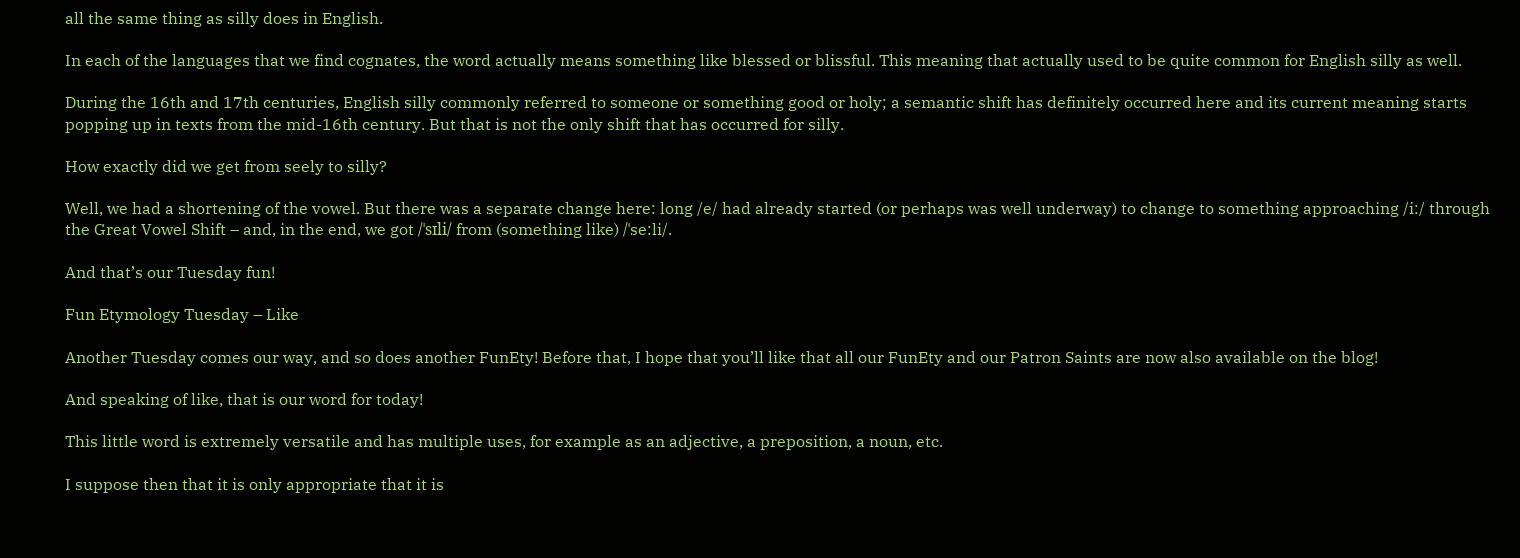all the same thing as silly does in English.

In each of the languages that we find cognates, the word actually means something like blessed or blissful. This meaning that actually used to be quite common for English silly as well.

During the 16th and 17th centuries, English silly commonly referred to someone or something good or holy; a semantic shift has definitely occurred here and its current meaning starts popping up in texts from the mid-16th century. But that is not the only shift that has occurred for silly.

How exactly did we get from seely to silly?

Well, we had a shortening of the vowel. But there was a separate change here: long /e/ had already started (or perhaps was well underway) to change to something approaching /i:/ through the Great Vowel Shift – and, in the end, we got /ˈsɪli/ from (something like) /ˈse:li/.

And that’s our Tuesday fun!

Fun Etymology Tuesday – Like

Another Tuesday comes our way, and so does another FunEty! Before that, I hope that you’ll like that all our FunEty and our Patron Saints are now also available on the blog!

And speaking of like, that is our word for today!

This little word is extremely versatile and has multiple uses, for example as an adjective, a preposition, a noun, etc.

I suppose then that it is only appropriate that it is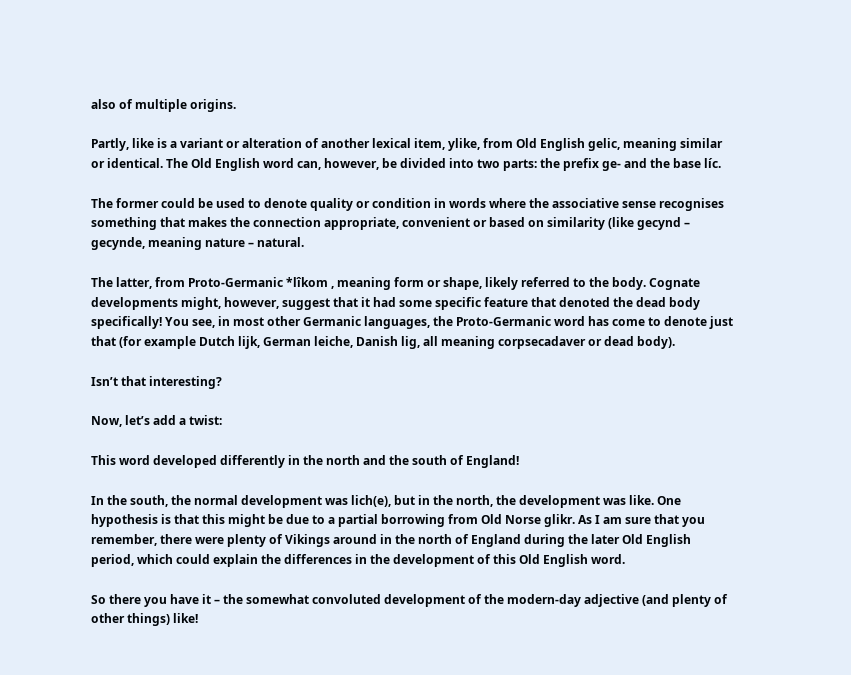also of multiple origins.

Partly, like is a variant or alteration of another lexical item, ylike, from Old English gelic, meaning similar or identical. The Old English word can, however, be divided into two parts: the prefix ge- and the base líc.

The former could be used to denote quality or condition in words where the associative sense recognises something that makes the connection appropriate, convenient or based on similarity (like gecynd – gecynde, meaning nature – natural.

The latter, from Proto-Germanic *lîkom , meaning form or shape, likely referred to the body. Cognate developments might, however, suggest that it had some specific feature that denoted the dead body specifically! You see, in most other Germanic languages, the Proto-Germanic word has come to denote just that (for example Dutch lijk, German leiche, Danish lig, all meaning corpsecadaver or dead body).

Isn’t that interesting?

Now, let’s add a twist:

This word developed differently in the north and the south of England!

In the south, the normal development was lich(e), but in the north, the development was like. One hypothesis is that this might be due to a partial borrowing from Old Norse glikr. As I am sure that you remember, there were plenty of Vikings around in the north of England during the later Old English period, which could explain the differences in the development of this Old English word.

So there you have it – the somewhat convoluted development of the modern-day adjective (and plenty of other things) like!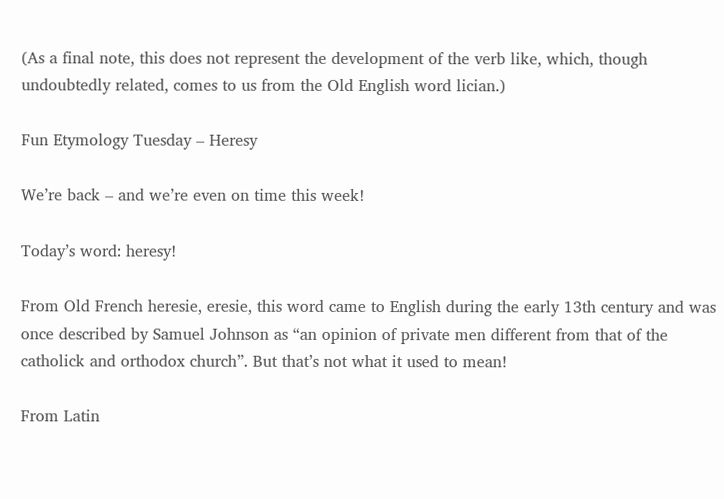(As a final note, this does not represent the development of the verb like, which, though undoubtedly related, comes to us from the Old English word lician.)

Fun Etymology Tuesday – Heresy

We’re back – and we’re even on time this week!

Today’s word: heresy!

From Old French heresie, eresie, this word came to English during the early 13th century and was once described by Samuel Johnson as “an opinion of private men different from that of the catholick and orthodox church”. But that’s not what it used to mean!

From Latin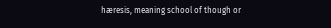hæresis, meaning school of though or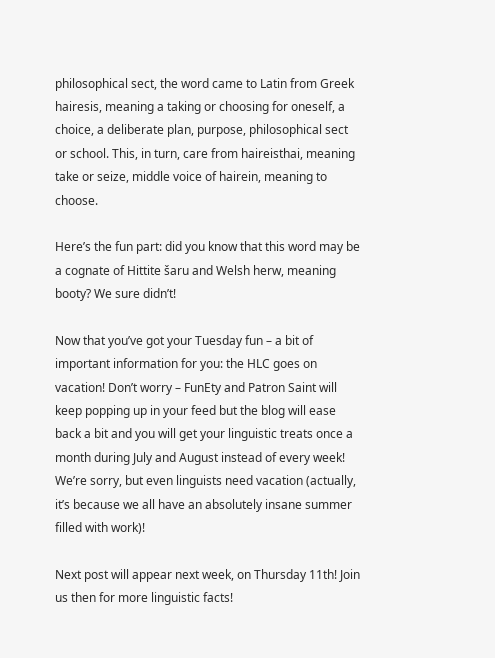philosophical sect, the word came to Latin from Greek hairesis, meaning a taking or choosing for oneself, a choice, a deliberate plan, purpose, philosophical sect or school. This, in turn, care from haireisthai, meaning take or seize, middle voice of hairein, meaning to choose.

Here’s the fun part: did you know that this word may be a cognate of Hittite šaru and Welsh herw, meaning booty? We sure didn’t!

Now that you’ve got your Tuesday fun – a bit of important information for you: the HLC goes on vacation! Don’t worry – FunEty and Patron Saint will keep popping up in your feed but the blog will ease back a bit and you will get your linguistic treats once a month during July and August instead of every week! We’re sorry, but even linguists need vacation (actually, it’s because we all have an absolutely insane summer filled with work)!

Next post will appear next week, on Thursday 11th! Join us then for more linguistic facts!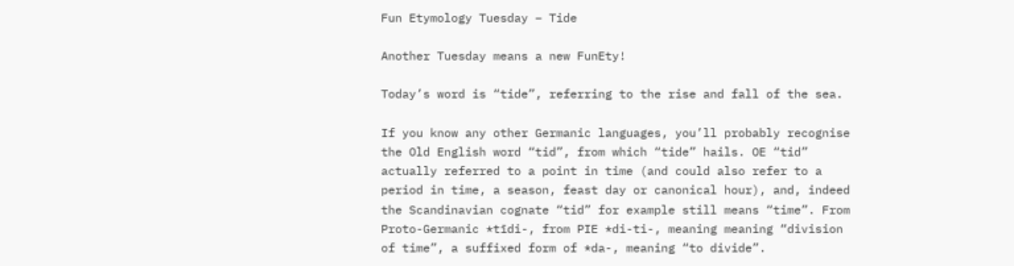Fun Etymology Tuesday – Tide

Another Tuesday means a new FunEty!

Today’s word is “tide”, referring to the rise and fall of the sea.

If you know any other Germanic languages, you’ll probably recognise the Old English word “tid”, from which “tide” hails. OE “tid” actually referred to a point in time (and could also refer to a period in time, a season, feast day or canonical hour), and, indeed the Scandinavian cognate “tid” for example still means “time”. From Proto-Germanic *tīdi-, from PIE *di-ti-, meaning meaning “division of time”, a suffixed form of *da-, meaning “to divide”.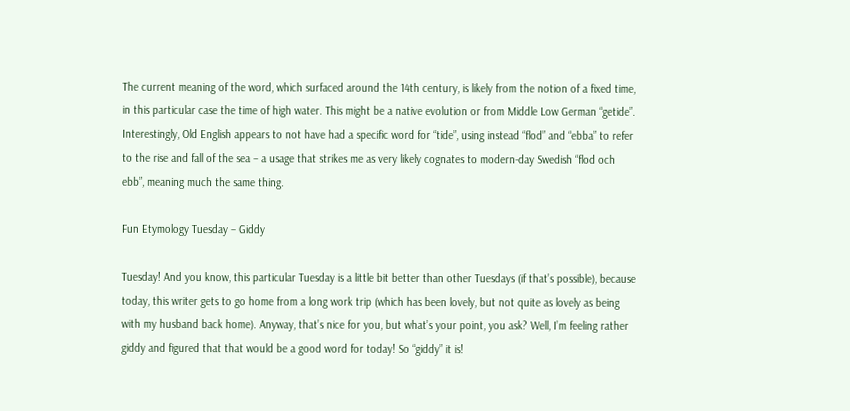The current meaning of the word, which surfaced around the 14th century, is likely from the notion of a fixed time, in this particular case the time of high water. This might be a native evolution or from Middle Low German “getide”. Interestingly, Old English appears to not have had a specific word for “tide”, using instead “flod” and “ebba” to refer to the rise and fall of the sea – a usage that strikes me as very likely cognates to modern-day Swedish “flod och ebb”, meaning much the same thing.

Fun Etymology Tuesday – Giddy

Tuesday! And you know, this particular Tuesday is a little bit better than other Tuesdays (if that’s possible), because today, this writer gets to go home from a long work trip (which has been lovely, but not quite as lovely as being with my husband back home). Anyway, that’s nice for you, but what’s your point, you ask? Well, I’m feeling rather giddy and figured that that would be a good word for today! So “giddy” it is!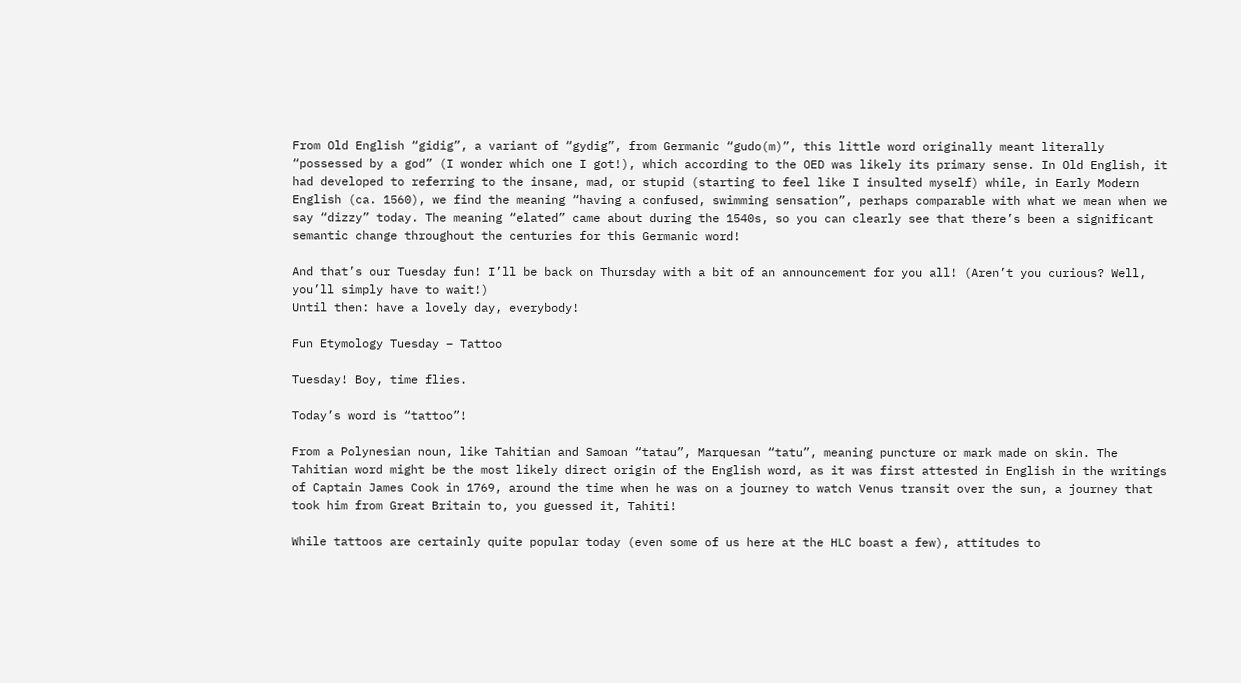From Old English “gidig”, a variant of “gydig”, from Germanic “gudo(m)”, this little word originally meant literally “possessed by a god” (I wonder which one I got!), which according to the OED was likely its primary sense. In Old English, it had developed to referring to the insane, mad, or stupid (starting to feel like I insulted myself) while, in Early Modern English (ca. 1560), we find the meaning “having a confused, swimming sensation”, perhaps comparable with what we mean when we say “dizzy” today. The meaning “elated” came about during the 1540s, so you can clearly see that there’s been a significant semantic change throughout the centuries for this Germanic word!

And that’s our Tuesday fun! I’ll be back on Thursday with a bit of an announcement for you all! (Aren’t you curious? Well, you’ll simply have to wait!)
Until then: have a lovely day, everybody!

Fun Etymology Tuesday – Tattoo

Tuesday! Boy, time flies.

Today’s word is “tattoo”!

From a Polynesian noun, like Tahitian and Samoan “tatau”, Marquesan “tatu”, meaning puncture or mark made on skin. The Tahitian word might be the most likely direct origin of the English word, as it was first attested in English in the writings of Captain James Cook in 1769, around the time when he was on a journey to watch Venus transit over the sun, a journey that took him from Great Britain to, you guessed it, Tahiti!

While tattoos are certainly quite popular today (even some of us here at the HLC boast a few), attitudes to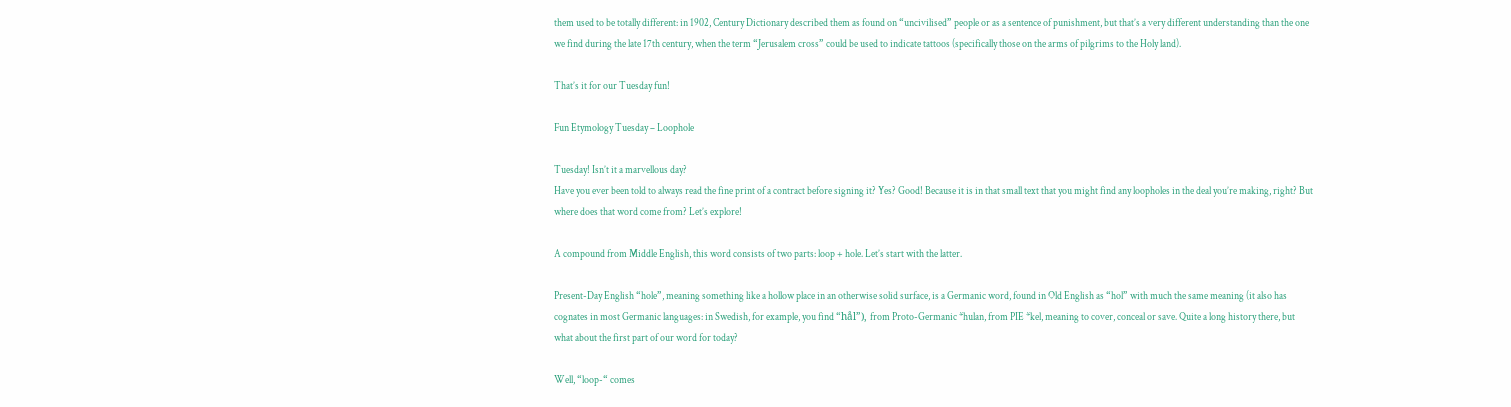them used to be totally different: in 1902, Century Dictionary described them as found on “uncivilised” people or as a sentence of punishment, but that’s a very different understanding than the one we find during the late 17th century, when the term “Jerusalem cross” could be used to indicate tattoos (specifically those on the arms of pilgrims to the Holy land).

That’s it for our Tuesday fun!

Fun Etymology Tuesday – Loophole

Tuesday! Isn’t it a marvellous day?
Have you ever been told to always read the fine print of a contract before signing it? Yes? Good! Because it is in that small text that you might find any loopholes in the deal you’re making, right? But where does that word come from? Let’s explore!

A compound from Middle English, this word consists of two parts: loop + hole. Let’s start with the latter.

Present-Day English “hole”, meaning something like a hollow place in an otherwise solid surface, is a Germanic word, found in Old English as “hol” with much the same meaning (it also has cognates in most Germanic languages: in Swedish, for example, you find “hål”), from Proto-Germanic *hulan, from PIE *kel, meaning to cover, conceal or save. Quite a long history there, but what about the first part of our word for today?

Well, “loop-“ comes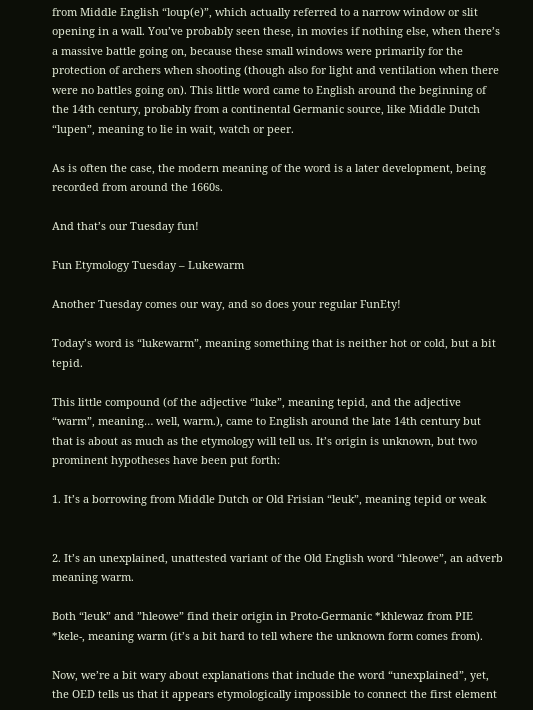from Middle English “loup(e)”, which actually referred to a narrow window or slit opening in a wall. You’ve probably seen these, in movies if nothing else, when there’s a massive battle going on, because these small windows were primarily for the protection of archers when shooting (though also for light and ventilation when there were no battles going on). This little word came to English around the beginning of the 14th century, probably from a continental Germanic source, like Middle Dutch “lupen”, meaning to lie in wait, watch or peer.

As is often the case, the modern meaning of the word is a later development, being recorded from around the 1660s.

And that’s our Tuesday fun!

Fun Etymology Tuesday – Lukewarm

Another Tuesday comes our way, and so does your regular FunEty!

Today’s word is “lukewarm”, meaning something that is neither hot or cold, but a bit tepid.

This little compound (of the adjective “luke”, meaning tepid, and the adjective “warm”, meaning… well, warm.), came to English around the late 14th century but that is about as much as the etymology will tell us. It’s origin is unknown, but two prominent hypotheses have been put forth:

1. It’s a borrowing from Middle Dutch or Old Frisian “leuk”, meaning tepid or weak


2. It’s an unexplained, unattested variant of the Old English word “hleowe”, an adverb meaning warm.

Both “leuk” and ”hleowe” find their origin in Proto-Germanic *khlewaz from PIE *kele-, meaning warm (it’s a bit hard to tell where the unknown form comes from).

Now, we’re a bit wary about explanations that include the word “unexplained”, yet, the OED tells us that it appears etymologically impossible to connect the first element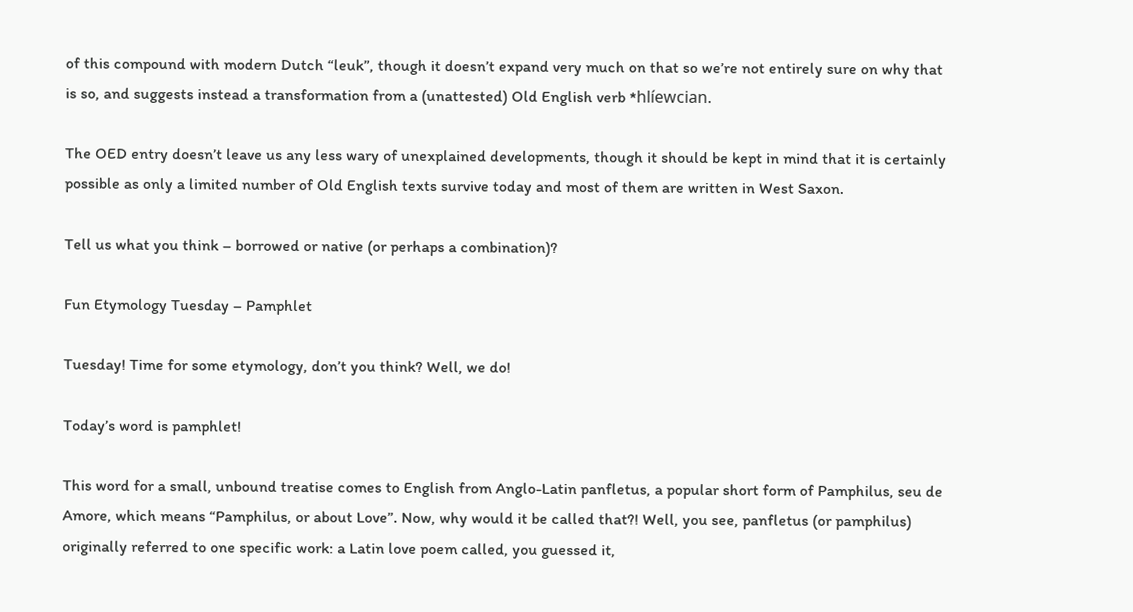of this compound with modern Dutch “leuk”, though it doesn’t expand very much on that so we’re not entirely sure on why that is so, and suggests instead a transformation from a (unattested) Old English verb *hlíewcian.

The OED entry doesn’t leave us any less wary of unexplained developments, though it should be kept in mind that it is certainly possible as only a limited number of Old English texts survive today and most of them are written in West Saxon.

Tell us what you think – borrowed or native (or perhaps a combination)?

Fun Etymology Tuesday – Pamphlet

Tuesday! Time for some etymology, don’t you think? Well, we do!

Today’s word is pamphlet!

This word for a small, unbound treatise comes to English from Anglo-Latin panfletus, a popular short form of Pamphilus, seu de Amore, which means “Pamphilus, or about Love”. Now, why would it be called that?! Well, you see, panfletus (or pamphilus) originally referred to one specific work: a Latin love poem called, you guessed it,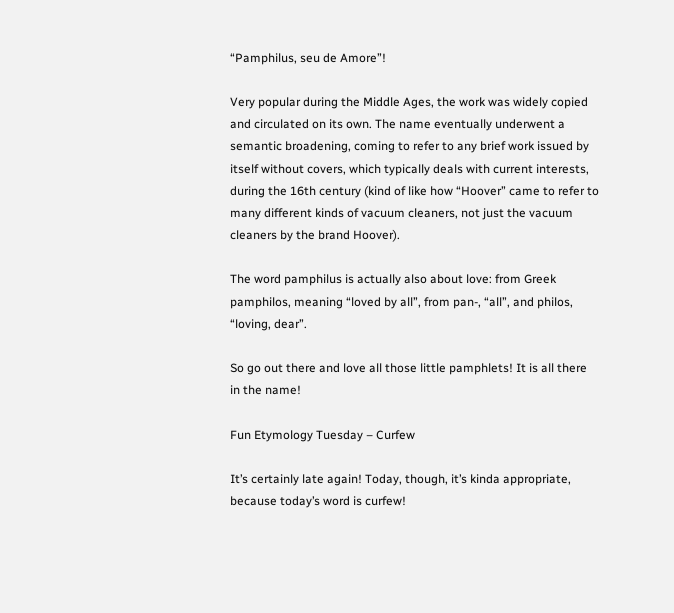“Pamphilus, seu de Amore”!

Very popular during the Middle Ages, the work was widely copied and circulated on its own. The name eventually underwent a semantic broadening, coming to refer to any brief work issued by itself without covers, which typically deals with current interests, during the 16th century (kind of like how “Hoover” came to refer to many different kinds of vacuum cleaners, not just the vacuum cleaners by the brand Hoover).

The word pamphilus is actually also about love: from Greek pamphilos, meaning “loved by all”, from pan-, “all”, and philos, “loving, dear”.

So go out there and love all those little pamphlets! It is all there in the name!

Fun Etymology Tuesday – Curfew

It’s certainly late again! Today, though, it’s kinda appropriate, because today’s word is curfew!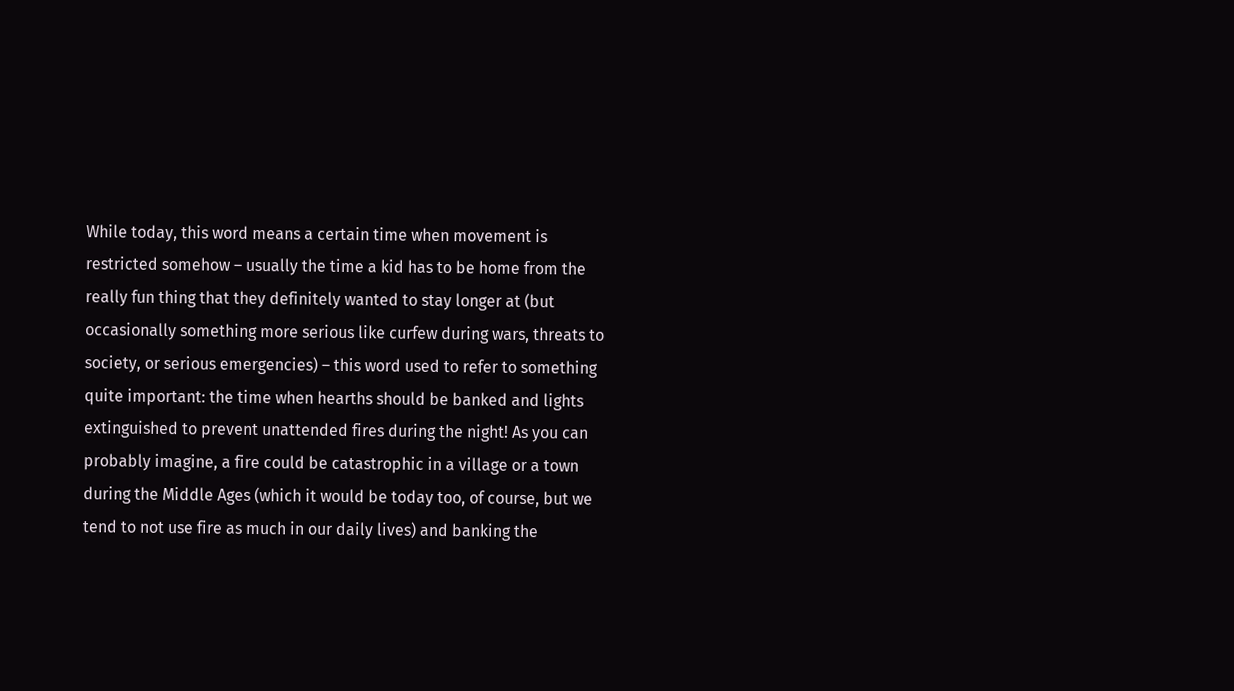While today, this word means a certain time when movement is restricted somehow – usually the time a kid has to be home from the really fun thing that they definitely wanted to stay longer at (but occasionally something more serious like curfew during wars, threats to society, or serious emergencies) – this word used to refer to something quite important: the time when hearths should be banked and lights extinguished to prevent unattended fires during the night! As you can probably imagine, a fire could be catastrophic in a village or a town during the Middle Ages (which it would be today too, of course, but we tend to not use fire as much in our daily lives) and banking the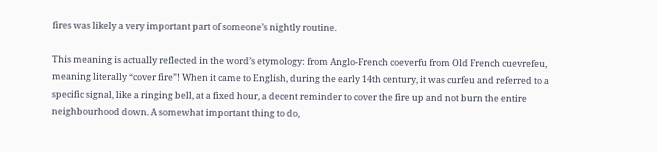fires was likely a very important part of someone’s nightly routine.

This meaning is actually reflected in the word’s etymology: from Anglo-French coeverfu from Old French cuevrefeu, meaning literally “cover fire”! When it came to English, during the early 14th century, it was curfeu and referred to a specific signal, like a ringing bell, at a fixed hour, a decent reminder to cover the fire up and not burn the entire neighbourhood down. A somewhat important thing to do,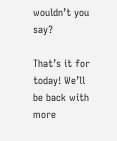wouldn’t you say?

That’s it for today! We’ll be back with more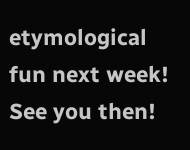etymological fun next week! See you then!